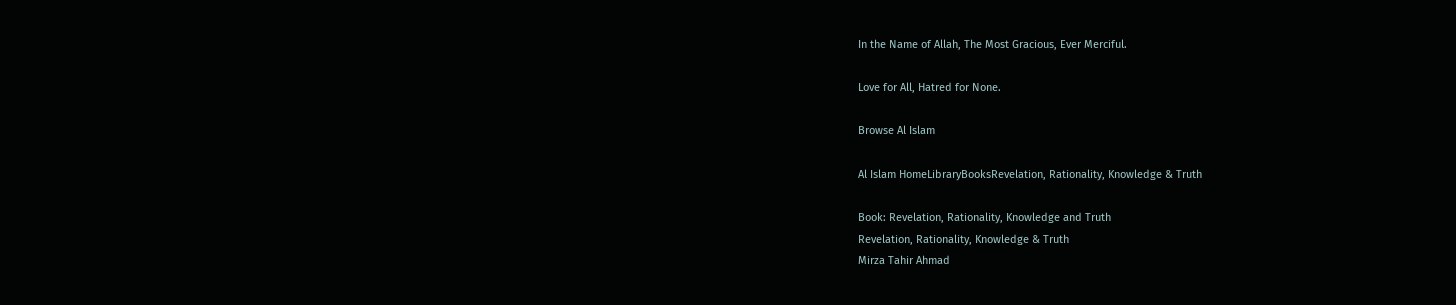In the Name of Allah, The Most Gracious, Ever Merciful.

Love for All, Hatred for None.

Browse Al Islam

Al Islam HomeLibraryBooksRevelation, Rationality, Knowledge & Truth

Book: Revelation, Rationality, Knowledge and Truth
Revelation, Rationality, Knowledge & Truth
Mirza Tahir Ahmad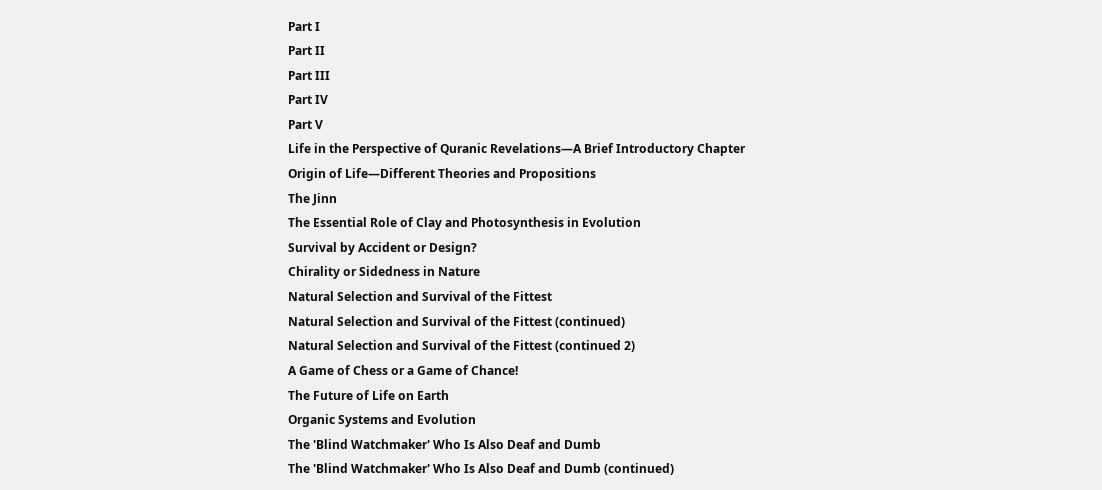Part I
Part II
Part III
Part IV
Part V
Life in the Perspective of Quranic Revelations—A Brief Introductory Chapter
Origin of Life—Different Theories and Propositions
The Jinn
The Essential Role of Clay and Photosynthesis in Evolution
Survival by Accident or Design?
Chirality or Sidedness in Nature
Natural Selection and Survival of the Fittest
Natural Selection and Survival of the Fittest (continued)
Natural Selection and Survival of the Fittest (continued 2)
A Game of Chess or a Game of Chance!
The Future of Life on Earth
Organic Systems and Evolution
The 'Blind Watchmaker' Who Is Also Deaf and Dumb
The 'Blind Watchmaker' Who Is Also Deaf and Dumb (continued)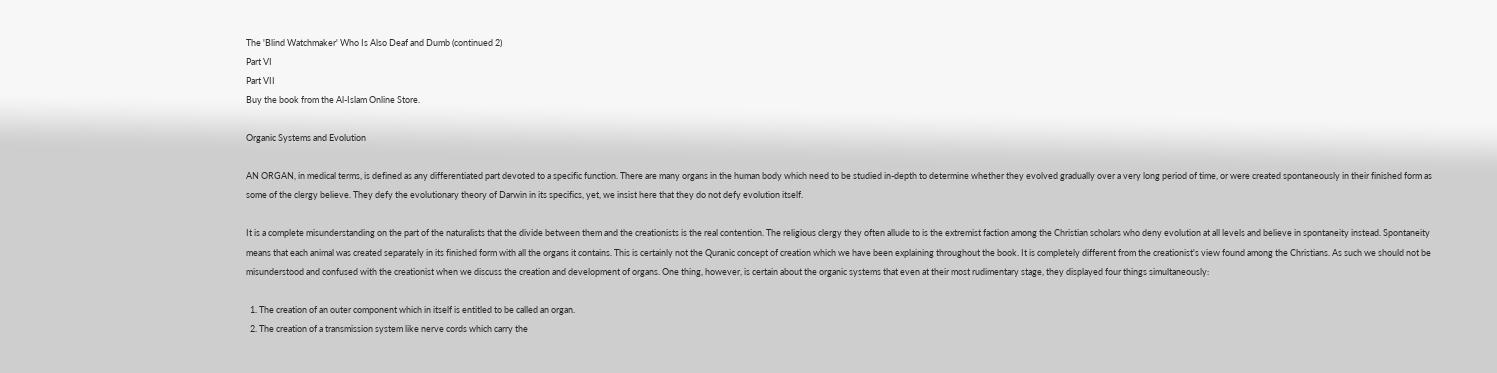The 'Blind Watchmaker' Who Is Also Deaf and Dumb (continued 2)
Part VI
Part VII
Buy the book from the Al-Islam Online Store.

Organic Systems and Evolution

AN ORGAN, in medical terms, is defined as any differentiated part devoted to a specific function. There are many organs in the human body which need to be studied in-depth to determine whether they evolved gradually over a very long period of time, or were created spontaneously in their finished form as some of the clergy believe. They defy the evolutionary theory of Darwin in its specifics, yet, we insist here that they do not defy evolution itself.

It is a complete misunderstanding on the part of the naturalists that the divide between them and the creationists is the real contention. The religious clergy they often allude to is the extremist faction among the Christian scholars who deny evolution at all levels and believe in spontaneity instead. Spontaneity means that each animal was created separately in its finished form with all the organs it contains. This is certainly not the Quranic concept of creation which we have been explaining throughout the book. It is completely different from the creationist's view found among the Christians. As such we should not be misunderstood and confused with the creationist when we discuss the creation and development of organs. One thing, however, is certain about the organic systems that even at their most rudimentary stage, they displayed four things simultaneously:

  1. The creation of an outer component which in itself is entitled to be called an organ.
  2. The creation of a transmission system like nerve cords which carry the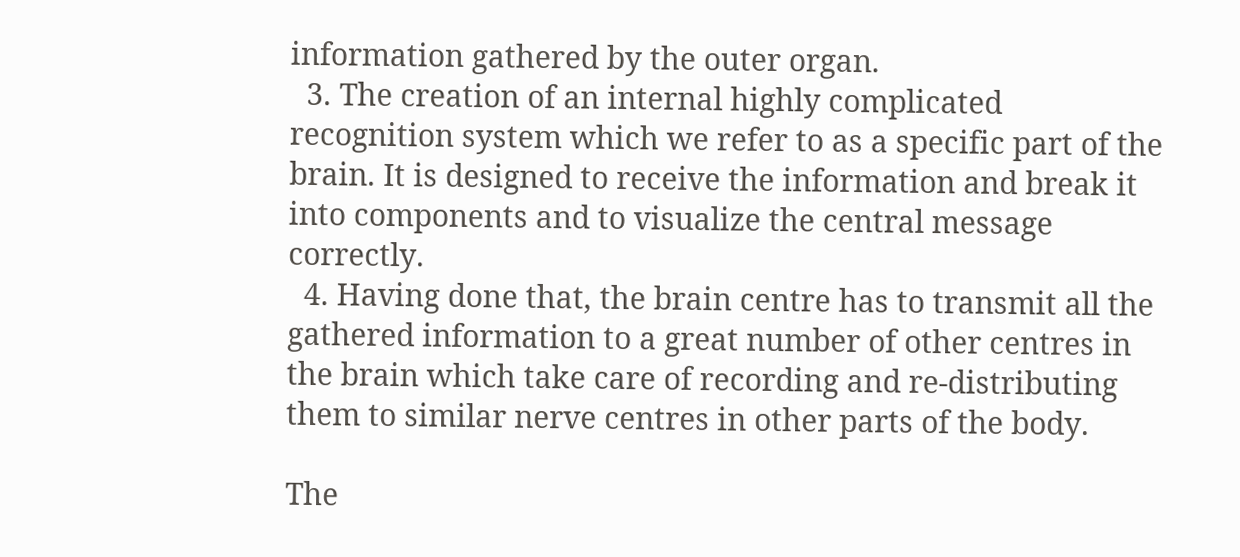information gathered by the outer organ.
  3. The creation of an internal highly complicated recognition system which we refer to as a specific part of the brain. It is designed to receive the information and break it into components and to visualize the central message correctly.
  4. Having done that, the brain centre has to transmit all the gathered information to a great number of other centres in the brain which take care of recording and re-distributing them to similar nerve centres in other parts of the body.

The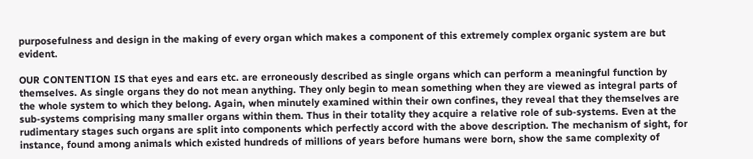purposefulness and design in the making of every organ which makes a component of this extremely complex organic system are but evident.

OUR CONTENTION IS that eyes and ears etc. are erroneously described as single organs which can perform a meaningful function by themselves. As single organs they do not mean anything. They only begin to mean something when they are viewed as integral parts of the whole system to which they belong. Again, when minutely examined within their own confines, they reveal that they themselves are sub-systems comprising many smaller organs within them. Thus in their totality they acquire a relative role of sub-systems. Even at the rudimentary stages such organs are split into components which perfectly accord with the above description. The mechanism of sight, for instance, found among animals which existed hundreds of millions of years before humans were born, show the same complexity of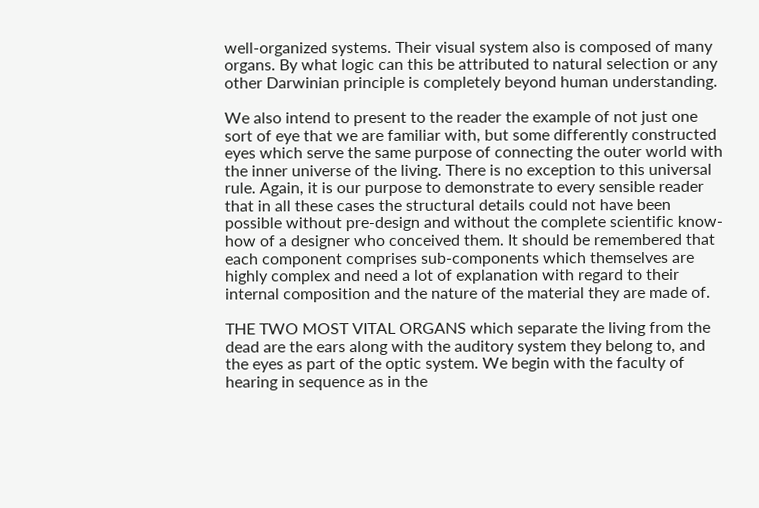well-organized systems. Their visual system also is composed of many organs. By what logic can this be attributed to natural selection or any other Darwinian principle is completely beyond human understanding.

We also intend to present to the reader the example of not just one sort of eye that we are familiar with, but some differently constructed eyes which serve the same purpose of connecting the outer world with the inner universe of the living. There is no exception to this universal rule. Again, it is our purpose to demonstrate to every sensible reader that in all these cases the structural details could not have been possible without pre-design and without the complete scientific know-how of a designer who conceived them. It should be remembered that each component comprises sub-components which themselves are highly complex and need a lot of explanation with regard to their internal composition and the nature of the material they are made of.

THE TWO MOST VITAL ORGANS which separate the living from the dead are the ears along with the auditory system they belong to, and the eyes as part of the optic system. We begin with the faculty of hearing in sequence as in the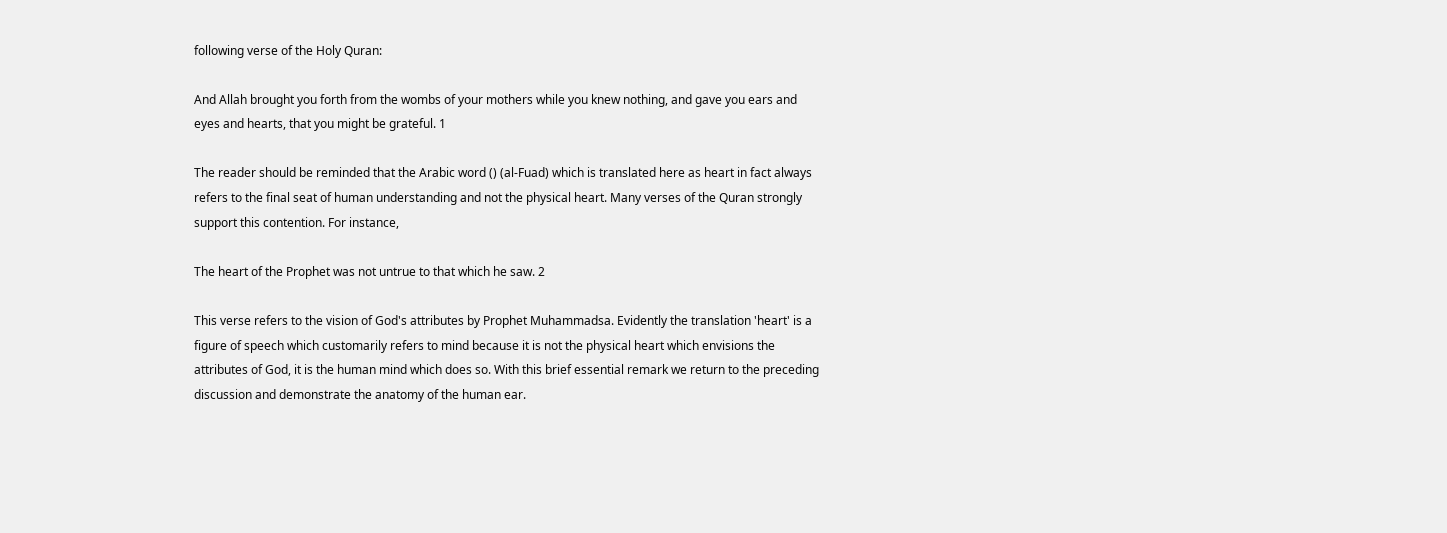following verse of the Holy Quran:

And Allah brought you forth from the wombs of your mothers while you knew nothing, and gave you ears and eyes and hearts, that you might be grateful. 1

The reader should be reminded that the Arabic word () (al-Fuad) which is translated here as heart in fact always refers to the final seat of human understanding and not the physical heart. Many verses of the Quran strongly support this contention. For instance,

The heart of the Prophet was not untrue to that which he saw. 2

This verse refers to the vision of God's attributes by Prophet Muhammadsa. Evidently the translation 'heart' is a figure of speech which customarily refers to mind because it is not the physical heart which envisions the attributes of God, it is the human mind which does so. With this brief essential remark we return to the preceding discussion and demonstrate the anatomy of the human ear.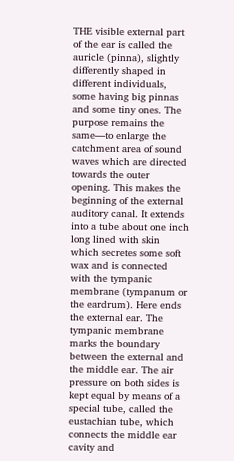THE visible external part of the ear is called the auricle (pinna), slightly differently shaped in different individuals, some having big pinnas and some tiny ones. The purpose remains the same—to enlarge the catchment area of sound waves which are directed towards the outer opening. This makes the beginning of the external auditory canal. It extends into a tube about one inch long lined with skin which secretes some soft wax and is connected with the tympanic membrane (tympanum or the eardrum). Here ends the external ear. The tympanic membrane marks the boundary between the external and the middle ear. The air pressure on both sides is kept equal by means of a special tube, called the eustachian tube, which connects the middle ear cavity and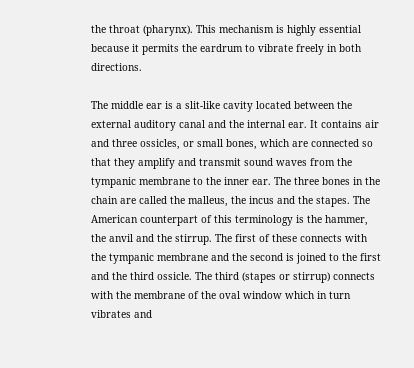the throat (pharynx). This mechanism is highly essential because it permits the eardrum to vibrate freely in both directions.

The middle ear is a slit-like cavity located between the external auditory canal and the internal ear. It contains air and three ossicles, or small bones, which are connected so that they amplify and transmit sound waves from the tympanic membrane to the inner ear. The three bones in the chain are called the malleus, the incus and the stapes. The American counterpart of this terminology is the hammer, the anvil and the stirrup. The first of these connects with the tympanic membrane and the second is joined to the first and the third ossicle. The third (stapes or stirrup) connects with the membrane of the oval window which in turn vibrates and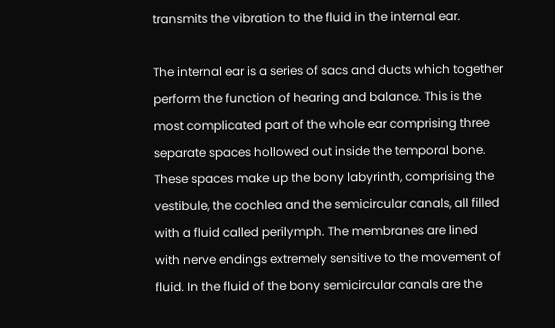transmits the vibration to the fluid in the internal ear.

The internal ear is a series of sacs and ducts which together perform the function of hearing and balance. This is the most complicated part of the whole ear comprising three separate spaces hollowed out inside the temporal bone. These spaces make up the bony labyrinth, comprising the vestibule, the cochlea and the semicircular canals, all filled with a fluid called perilymph. The membranes are lined with nerve endings extremely sensitive to the movement of fluid. In the fluid of the bony semicircular canals are the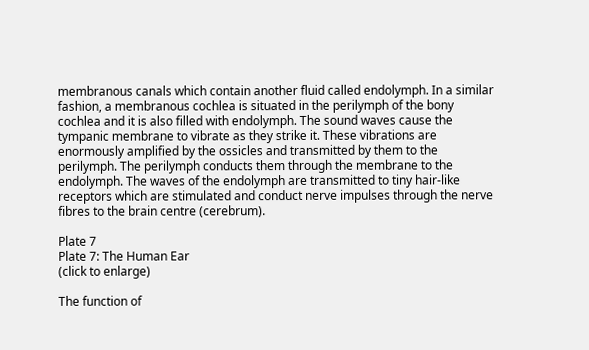membranous canals which contain another fluid called endolymph. In a similar fashion, a membranous cochlea is situated in the perilymph of the bony cochlea and it is also filled with endolymph. The sound waves cause the tympanic membrane to vibrate as they strike it. These vibrations are enormously amplified by the ossicles and transmitted by them to the perilymph. The perilymph conducts them through the membrane to the endolymph. The waves of the endolymph are transmitted to tiny hair-like receptors which are stimulated and conduct nerve impulses through the nerve fibres to the brain centre (cerebrum).

Plate 7
Plate 7: The Human Ear
(click to enlarge)

The function of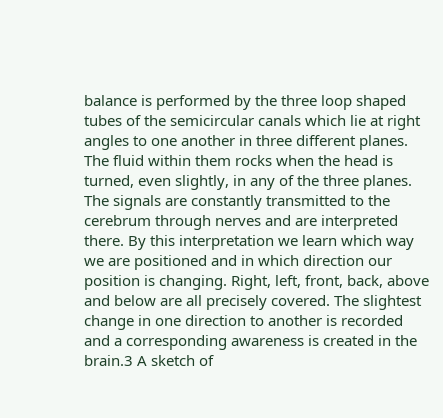balance is performed by the three loop shaped tubes of the semicircular canals which lie at right angles to one another in three different planes. The fluid within them rocks when the head is turned, even slightly, in any of the three planes. The signals are constantly transmitted to the cerebrum through nerves and are interpreted there. By this interpretation we learn which way we are positioned and in which direction our position is changing. Right, left, front, back, above and below are all precisely covered. The slightest change in one direction to another is recorded and a corresponding awareness is created in the brain.3 A sketch of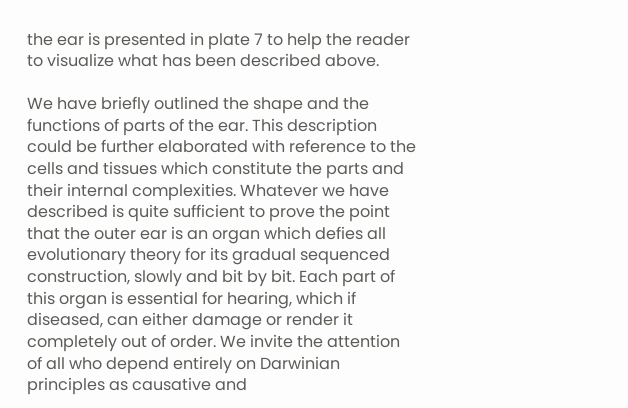the ear is presented in plate 7 to help the reader to visualize what has been described above.

We have briefly outlined the shape and the functions of parts of the ear. This description could be further elaborated with reference to the cells and tissues which constitute the parts and their internal complexities. Whatever we have described is quite sufficient to prove the point that the outer ear is an organ which defies all evolutionary theory for its gradual sequenced construction, slowly and bit by bit. Each part of this organ is essential for hearing, which if diseased, can either damage or render it completely out of order. We invite the attention of all who depend entirely on Darwinian principles as causative and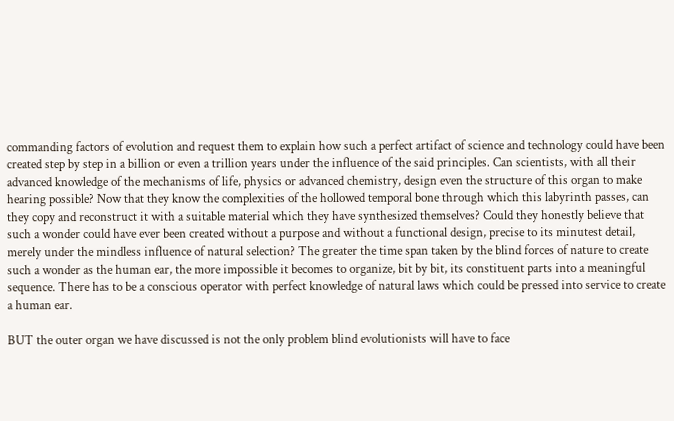commanding factors of evolution and request them to explain how such a perfect artifact of science and technology could have been created step by step in a billion or even a trillion years under the influence of the said principles. Can scientists, with all their advanced knowledge of the mechanisms of life, physics or advanced chemistry, design even the structure of this organ to make hearing possible? Now that they know the complexities of the hollowed temporal bone through which this labyrinth passes, can they copy and reconstruct it with a suitable material which they have synthesized themselves? Could they honestly believe that such a wonder could have ever been created without a purpose and without a functional design, precise to its minutest detail, merely under the mindless influence of natural selection? The greater the time span taken by the blind forces of nature to create such a wonder as the human ear, the more impossible it becomes to organize, bit by bit, its constituent parts into a meaningful sequence. There has to be a conscious operator with perfect knowledge of natural laws which could be pressed into service to create a human ear.

BUT the outer organ we have discussed is not the only problem blind evolutionists will have to face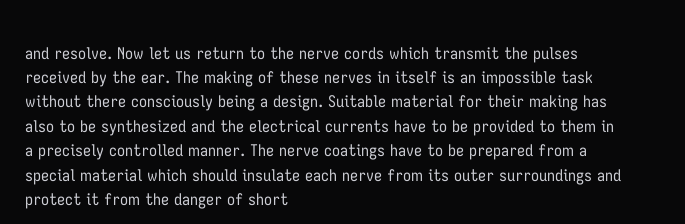and resolve. Now let us return to the nerve cords which transmit the pulses received by the ear. The making of these nerves in itself is an impossible task without there consciously being a design. Suitable material for their making has also to be synthesized and the electrical currents have to be provided to them in a precisely controlled manner. The nerve coatings have to be prepared from a special material which should insulate each nerve from its outer surroundings and protect it from the danger of short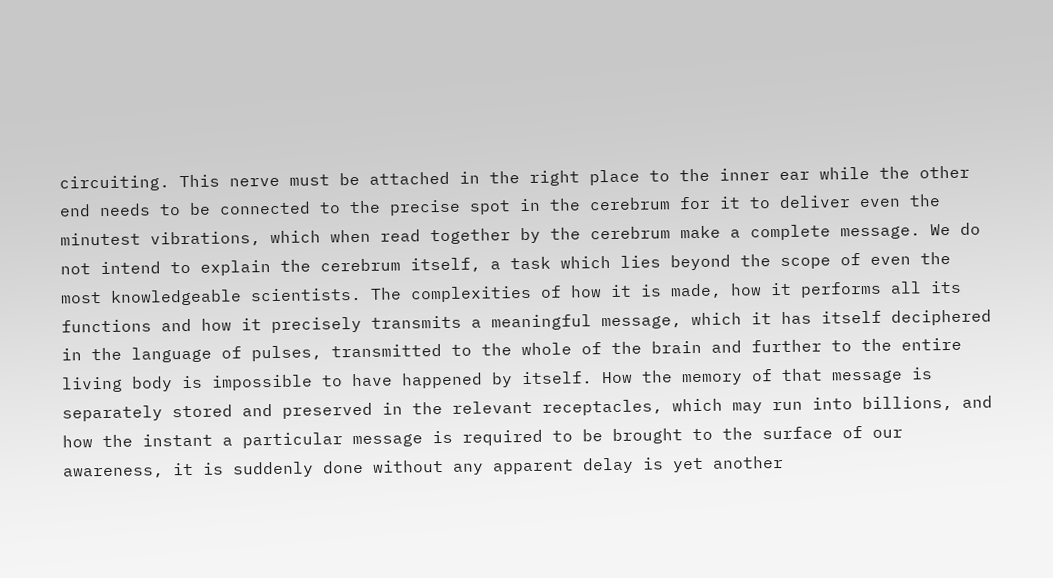circuiting. This nerve must be attached in the right place to the inner ear while the other end needs to be connected to the precise spot in the cerebrum for it to deliver even the minutest vibrations, which when read together by the cerebrum make a complete message. We do not intend to explain the cerebrum itself, a task which lies beyond the scope of even the most knowledgeable scientists. The complexities of how it is made, how it performs all its functions and how it precisely transmits a meaningful message, which it has itself deciphered in the language of pulses, transmitted to the whole of the brain and further to the entire living body is impossible to have happened by itself. How the memory of that message is separately stored and preserved in the relevant receptacles, which may run into billions, and how the instant a particular message is required to be brought to the surface of our awareness, it is suddenly done without any apparent delay is yet another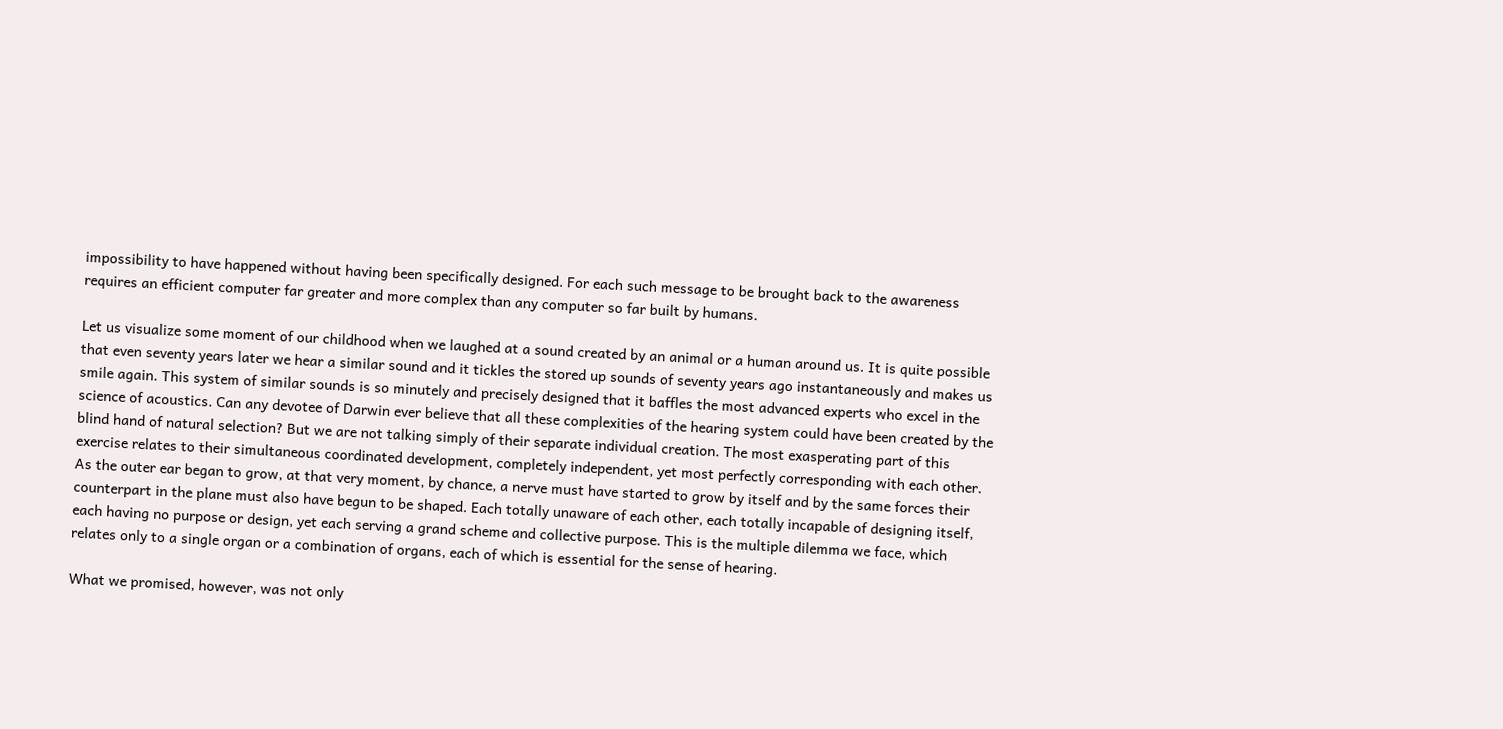impossibility to have happened without having been specifically designed. For each such message to be brought back to the awareness requires an efficient computer far greater and more complex than any computer so far built by humans.

Let us visualize some moment of our childhood when we laughed at a sound created by an animal or a human around us. It is quite possible that even seventy years later we hear a similar sound and it tickles the stored up sounds of seventy years ago instantaneously and makes us smile again. This system of similar sounds is so minutely and precisely designed that it baffles the most advanced experts who excel in the science of acoustics. Can any devotee of Darwin ever believe that all these complexities of the hearing system could have been created by the blind hand of natural selection? But we are not talking simply of their separate individual creation. The most exasperating part of this exercise relates to their simultaneous coordinated development, completely independent, yet most perfectly corresponding with each other. As the outer ear began to grow, at that very moment, by chance, a nerve must have started to grow by itself and by the same forces their counterpart in the plane must also have begun to be shaped. Each totally unaware of each other, each totally incapable of designing itself, each having no purpose or design, yet each serving a grand scheme and collective purpose. This is the multiple dilemma we face, which relates only to a single organ or a combination of organs, each of which is essential for the sense of hearing.

What we promised, however, was not only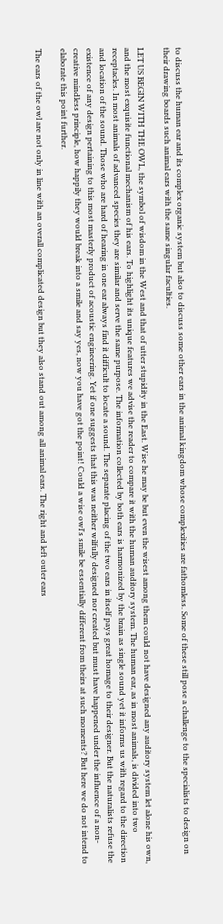to discuss the human ear and its complex organic system but also to discuss some other ears in the animal kingdom whose complexities are fathomless. Some of these still pose a challenge to the specialists to design on their drawing boards such animal ears with the same singular faculties.

LET US BEGIN WITH THE OWL, the symbol of wisdom in the West and that of utter stupidity in the East. Wise he may be but even the wisest among them could not have designed any auditory system let alone his own, and the most exquisite functional mechanism of his ears. To highlight its unique features we advise the reader to compare it with the human auditory system. The human ear, as in most animals, is divided into two receptacles. In most animals of advanced species they are similar and serve the same purpose. The information collected by both ears is harmonized by the brain as single sound yet it informs us with regard to the direction and location of the sound. Those who are hard of hearing in one ear always find it difficult to locate a sound. The separate placing of the two ears in itself pays great homage to their designer. But the naturalists refuse the existence of any design pertaining to this most masterly product of acoustic engineering. Yet if one suggests that this was neither wilfully designed nor created but must have happened under the influence of a non-creative mindless principle, how happily they would break into a smile and say yes, now you have got the point! Could a wise owl's smile be essentially different from theirs at such moments? But here we do not intend to elaborate this point further.

The ears of the owl are not only in line with an overall complicated design but they also stand out among all animal ears. The right and left outer ears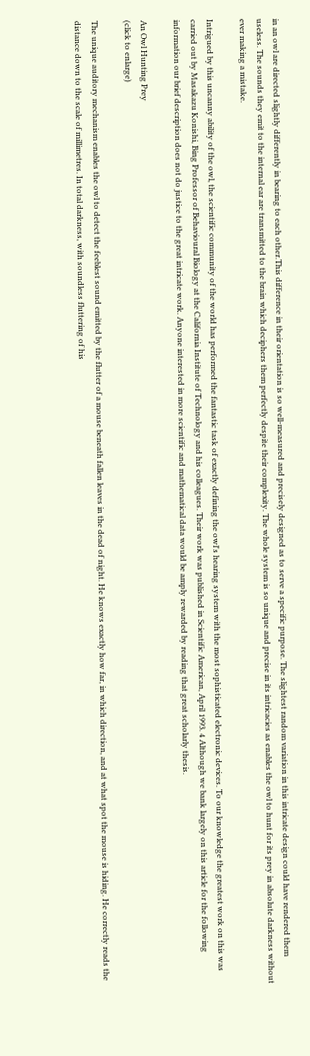in an owl are directed slightly differently in bearing to each other.This difference in their orientation is so well-measured and precisely designed as to serve a specific purpose. The slightest random variation in this intricate design could have rendered them useless. The sounds they emit to the internal ear are transmitted to the brain which deciphers them perfectly despite their complexity. The whole system is so unique and precise in its intricacies as enables the owl to hunt for its prey in absolute darkness without ever making a mistake.

Intrigued by this uncanny ability of the owl, the scientific community of the world has performed the fantastic task of exactly defining the owl's hearing system with the most sophisticated electronic devices. To our knowledge the greatest work on this was carried out by Masakazu Konishi, Bing Professor of Behavioural Biology at the California Institute of Technology and his colleagues. Their work was published in Scientific American, April 1993. 4 Although we bank largely on this article for the following information our brief description does not do justice to the great intricate work. Anyone interested in more scientific and mathematical data would be amply rewarded by reading that great scholarly thesis.

An Owl Hunting Prey
(click to enlarge)

The unique auditory mechanism enables the owl to detect the feeblest sound emitted by the flutter of a mouse beneath fallen leaves in the dead of night. He knows exactly how far, in which direction, and at what spot the mouse is hiding. He correctly reads the distance down to the scale of millimetres. In total darkness, with soundless fluttering of his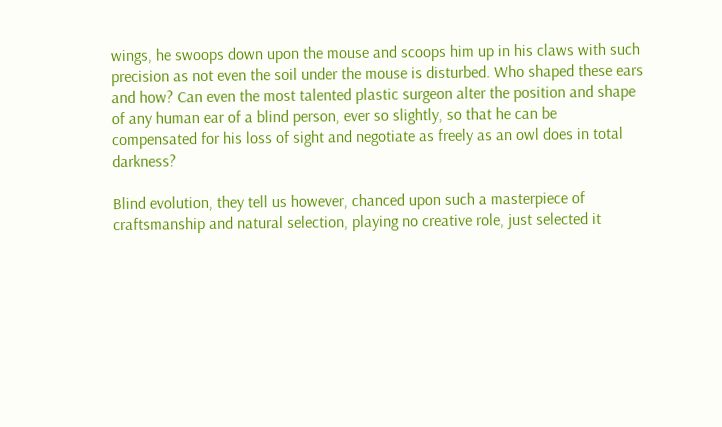wings, he swoops down upon the mouse and scoops him up in his claws with such precision as not even the soil under the mouse is disturbed. Who shaped these ears and how? Can even the most talented plastic surgeon alter the position and shape of any human ear of a blind person, ever so slightly, so that he can be compensated for his loss of sight and negotiate as freely as an owl does in total darkness?

Blind evolution, they tell us however, chanced upon such a masterpiece of craftsmanship and natural selection, playing no creative role, just selected it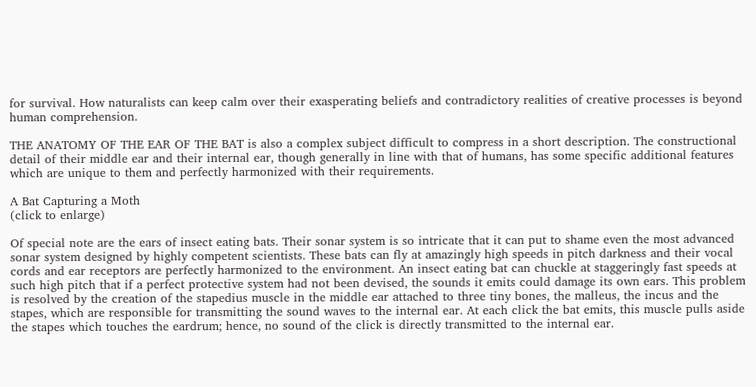for survival. How naturalists can keep calm over their exasperating beliefs and contradictory realities of creative processes is beyond human comprehension.

THE ANATOMY OF THE EAR OF THE BAT is also a complex subject difficult to compress in a short description. The constructional detail of their middle ear and their internal ear, though generally in line with that of humans, has some specific additional features which are unique to them and perfectly harmonized with their requirements.

A Bat Capturing a Moth
(click to enlarge)

Of special note are the ears of insect eating bats. Their sonar system is so intricate that it can put to shame even the most advanced sonar system designed by highly competent scientists. These bats can fly at amazingly high speeds in pitch darkness and their vocal cords and ear receptors are perfectly harmonized to the environment. An insect eating bat can chuckle at staggeringly fast speeds at such high pitch that if a perfect protective system had not been devised, the sounds it emits could damage its own ears. This problem is resolved by the creation of the stapedius muscle in the middle ear attached to three tiny bones, the malleus, the incus and the stapes, which are responsible for transmitting the sound waves to the internal ear. At each click the bat emits, this muscle pulls aside the stapes which touches the eardrum; hence, no sound of the click is directly transmitted to the internal ear.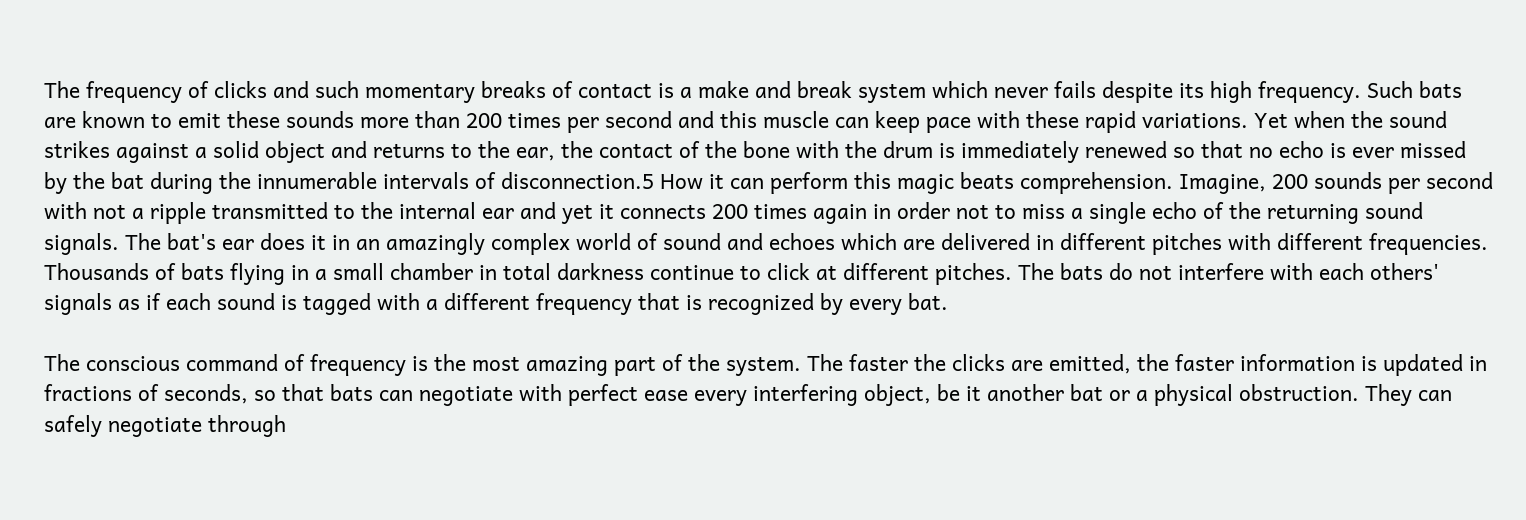The frequency of clicks and such momentary breaks of contact is a make and break system which never fails despite its high frequency. Such bats are known to emit these sounds more than 200 times per second and this muscle can keep pace with these rapid variations. Yet when the sound strikes against a solid object and returns to the ear, the contact of the bone with the drum is immediately renewed so that no echo is ever missed by the bat during the innumerable intervals of disconnection.5 How it can perform this magic beats comprehension. Imagine, 200 sounds per second with not a ripple transmitted to the internal ear and yet it connects 200 times again in order not to miss a single echo of the returning sound signals. The bat's ear does it in an amazingly complex world of sound and echoes which are delivered in different pitches with different frequencies. Thousands of bats flying in a small chamber in total darkness continue to click at different pitches. The bats do not interfere with each others' signals as if each sound is tagged with a different frequency that is recognized by every bat.

The conscious command of frequency is the most amazing part of the system. The faster the clicks are emitted, the faster information is updated in fractions of seconds, so that bats can negotiate with perfect ease every interfering object, be it another bat or a physical obstruction. They can safely negotiate through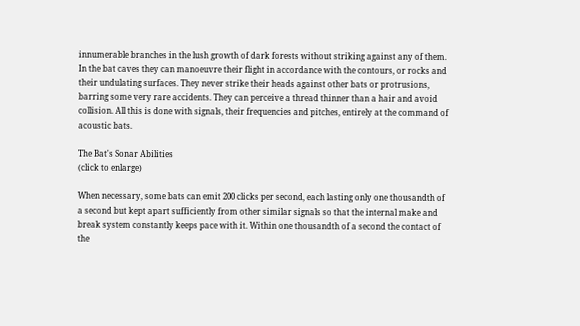innumerable branches in the lush growth of dark forests without striking against any of them. In the bat caves they can manoeuvre their flight in accordance with the contours, or rocks and their undulating surfaces. They never strike their heads against other bats or protrusions, barring some very rare accidents. They can perceive a thread thinner than a hair and avoid collision. All this is done with signals, their frequencies and pitches, entirely at the command of acoustic bats.

The Bat's Sonar Abilities
(click to enlarge)

When necessary, some bats can emit 200 clicks per second, each lasting only one thousandth of a second but kept apart sufficiently from other similar signals so that the internal make and break system constantly keeps pace with it. Within one thousandth of a second the contact of the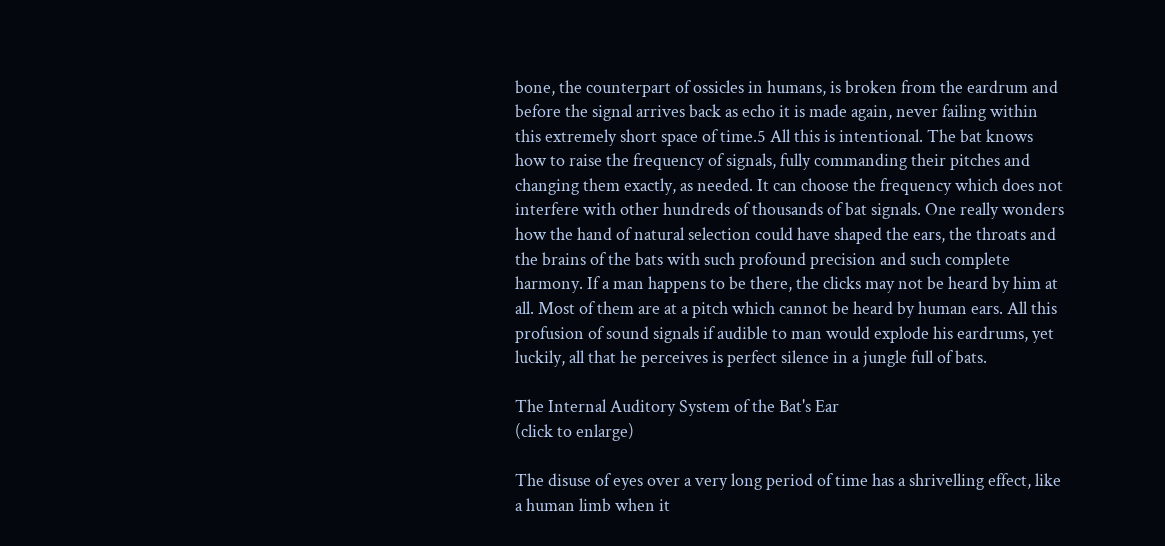bone, the counterpart of ossicles in humans, is broken from the eardrum and before the signal arrives back as echo it is made again, never failing within this extremely short space of time.5 All this is intentional. The bat knows how to raise the frequency of signals, fully commanding their pitches and changing them exactly, as needed. It can choose the frequency which does not interfere with other hundreds of thousands of bat signals. One really wonders how the hand of natural selection could have shaped the ears, the throats and the brains of the bats with such profound precision and such complete harmony. If a man happens to be there, the clicks may not be heard by him at all. Most of them are at a pitch which cannot be heard by human ears. All this profusion of sound signals if audible to man would explode his eardrums, yet luckily, all that he perceives is perfect silence in a jungle full of bats.

The Internal Auditory System of the Bat's Ear
(click to enlarge)

The disuse of eyes over a very long period of time has a shrivelling effect, like a human limb when it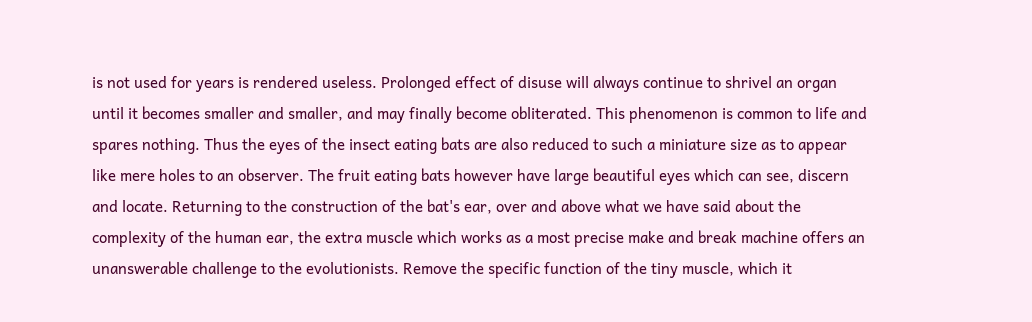is not used for years is rendered useless. Prolonged effect of disuse will always continue to shrivel an organ until it becomes smaller and smaller, and may finally become obliterated. This phenomenon is common to life and spares nothing. Thus the eyes of the insect eating bats are also reduced to such a miniature size as to appear like mere holes to an observer. The fruit eating bats however have large beautiful eyes which can see, discern and locate. Returning to the construction of the bat's ear, over and above what we have said about the complexity of the human ear, the extra muscle which works as a most precise make and break machine offers an unanswerable challenge to the evolutionists. Remove the specific function of the tiny muscle, which it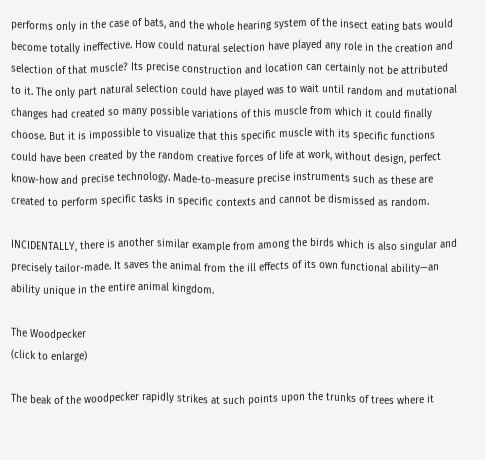performs only in the case of bats, and the whole hearing system of the insect eating bats would become totally ineffective. How could natural selection have played any role in the creation and selection of that muscle? Its precise construction and location can certainly not be attributed to it. The only part natural selection could have played was to wait until random and mutational changes had created so many possible variations of this muscle from which it could finally choose. But it is impossible to visualize that this specific muscle with its specific functions could have been created by the random creative forces of life at work, without design, perfect know-how and precise technology. Made-to-measure precise instruments such as these are created to perform specific tasks in specific contexts and cannot be dismissed as random.

INCIDENTALLY, there is another similar example from among the birds which is also singular and precisely tailor-made. It saves the animal from the ill effects of its own functional ability—an ability unique in the entire animal kingdom.

The Woodpecker
(click to enlarge)

The beak of the woodpecker rapidly strikes at such points upon the trunks of trees where it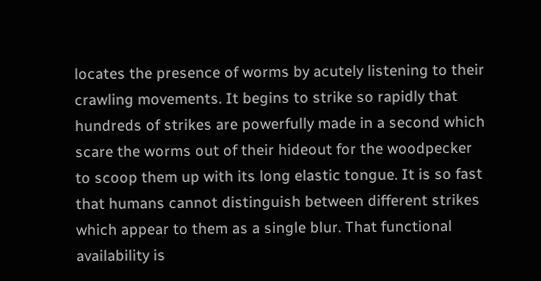locates the presence of worms by acutely listening to their crawling movements. It begins to strike so rapidly that hundreds of strikes are powerfully made in a second which scare the worms out of their hideout for the woodpecker to scoop them up with its long elastic tongue. It is so fast that humans cannot distinguish between different strikes which appear to them as a single blur. That functional availability is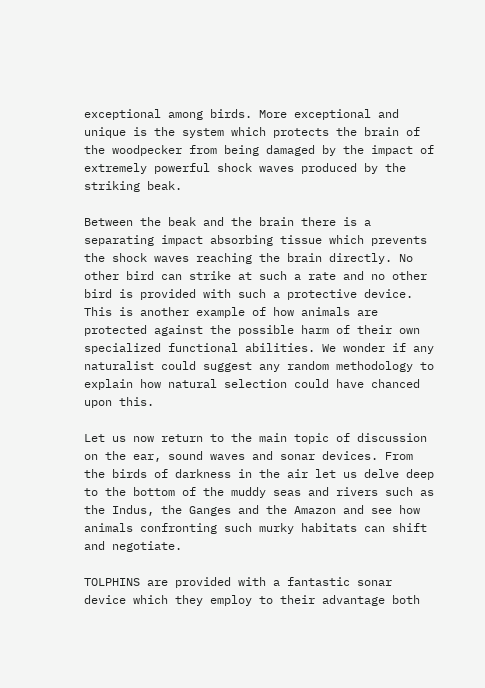exceptional among birds. More exceptional and unique is the system which protects the brain of the woodpecker from being damaged by the impact of extremely powerful shock waves produced by the striking beak.

Between the beak and the brain there is a separating impact absorbing tissue which prevents the shock waves reaching the brain directly. No other bird can strike at such a rate and no other bird is provided with such a protective device. This is another example of how animals are protected against the possible harm of their own specialized functional abilities. We wonder if any naturalist could suggest any random methodology to explain how natural selection could have chanced upon this.

Let us now return to the main topic of discussion on the ear, sound waves and sonar devices. From the birds of darkness in the air let us delve deep to the bottom of the muddy seas and rivers such as the Indus, the Ganges and the Amazon and see how animals confronting such murky habitats can shift and negotiate.

TOLPHINS are provided with a fantastic sonar device which they employ to their advantage both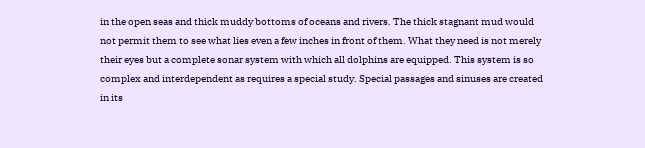in the open seas and thick muddy bottoms of oceans and rivers. The thick stagnant mud would not permit them to see what lies even a few inches in front of them. What they need is not merely their eyes but a complete sonar system with which all dolphins are equipped. This system is so complex and interdependent as requires a special study. Special passages and sinuses are created in its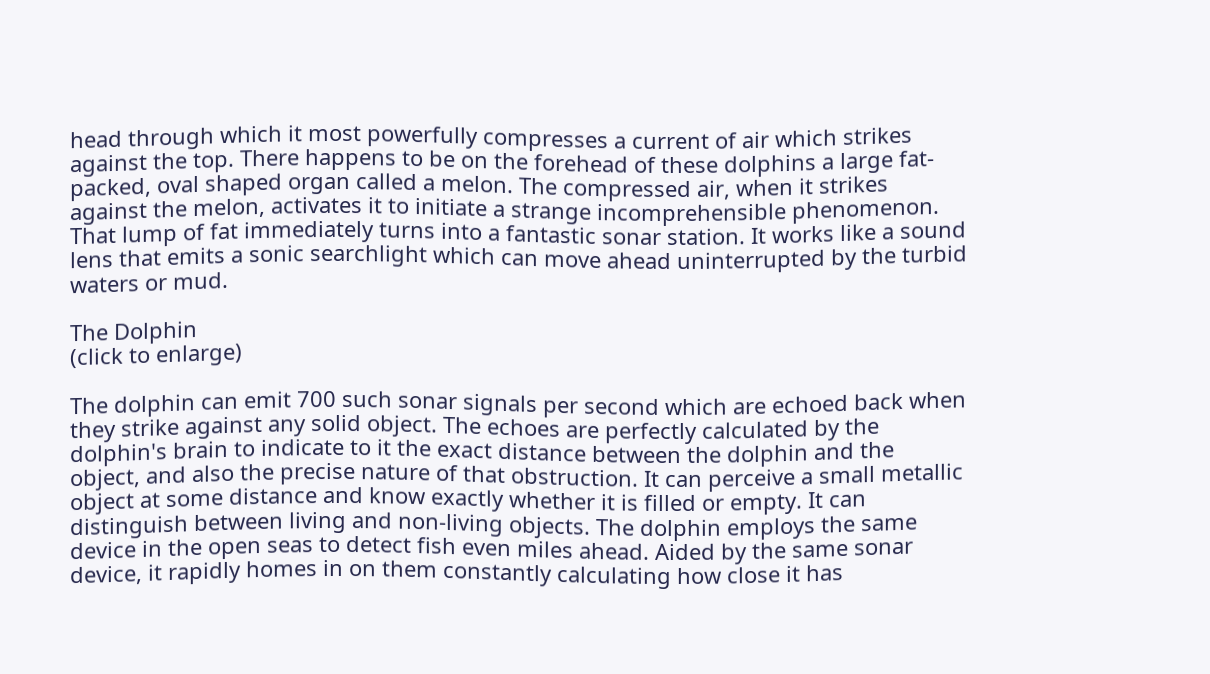head through which it most powerfully compresses a current of air which strikes against the top. There happens to be on the forehead of these dolphins a large fat-packed, oval shaped organ called a melon. The compressed air, when it strikes against the melon, activates it to initiate a strange incomprehensible phenomenon. That lump of fat immediately turns into a fantastic sonar station. It works like a sound lens that emits a sonic searchlight which can move ahead uninterrupted by the turbid waters or mud.

The Dolphin
(click to enlarge)

The dolphin can emit 700 such sonar signals per second which are echoed back when they strike against any solid object. The echoes are perfectly calculated by the dolphin's brain to indicate to it the exact distance between the dolphin and the object, and also the precise nature of that obstruction. It can perceive a small metallic object at some distance and know exactly whether it is filled or empty. It can distinguish between living and non-living objects. The dolphin employs the same device in the open seas to detect fish even miles ahead. Aided by the same sonar device, it rapidly homes in on them constantly calculating how close it has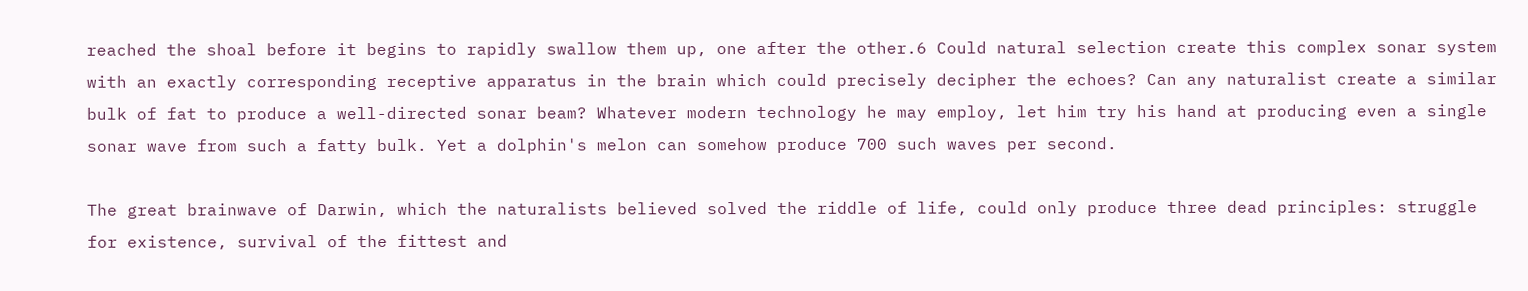reached the shoal before it begins to rapidly swallow them up, one after the other.6 Could natural selection create this complex sonar system with an exactly corresponding receptive apparatus in the brain which could precisely decipher the echoes? Can any naturalist create a similar bulk of fat to produce a well-directed sonar beam? Whatever modern technology he may employ, let him try his hand at producing even a single sonar wave from such a fatty bulk. Yet a dolphin's melon can somehow produce 700 such waves per second.

The great brainwave of Darwin, which the naturalists believed solved the riddle of life, could only produce three dead principles: struggle for existence, survival of the fittest and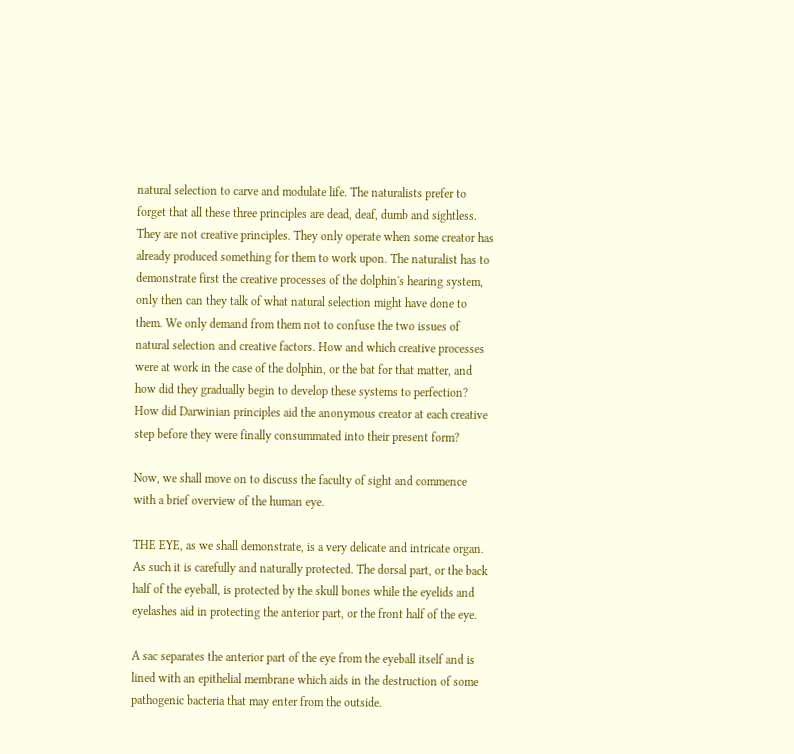natural selection to carve and modulate life. The naturalists prefer to forget that all these three principles are dead, deaf, dumb and sightless. They are not creative principles. They only operate when some creator has already produced something for them to work upon. The naturalist has to demonstrate first the creative processes of the dolphin's hearing system, only then can they talk of what natural selection might have done to them. We only demand from them not to confuse the two issues of natural selection and creative factors. How and which creative processes were at work in the case of the dolphin, or the bat for that matter, and how did they gradually begin to develop these systems to perfection? How did Darwinian principles aid the anonymous creator at each creative step before they were finally consummated into their present form?

Now, we shall move on to discuss the faculty of sight and commence with a brief overview of the human eye.

THE EYE, as we shall demonstrate, is a very delicate and intricate organ. As such it is carefully and naturally protected. The dorsal part, or the back half of the eyeball, is protected by the skull bones while the eyelids and eyelashes aid in protecting the anterior part, or the front half of the eye.

A sac separates the anterior part of the eye from the eyeball itself and is lined with an epithelial membrane which aids in the destruction of some pathogenic bacteria that may enter from the outside.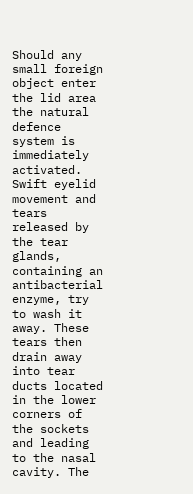Should any small foreign object enter the lid area the natural defence system is immediately activated. Swift eyelid movement and tears released by the tear glands, containing an antibacterial enzyme, try to wash it away. These tears then drain away into tear ducts located in the lower corners of the sockets and leading to the nasal cavity. The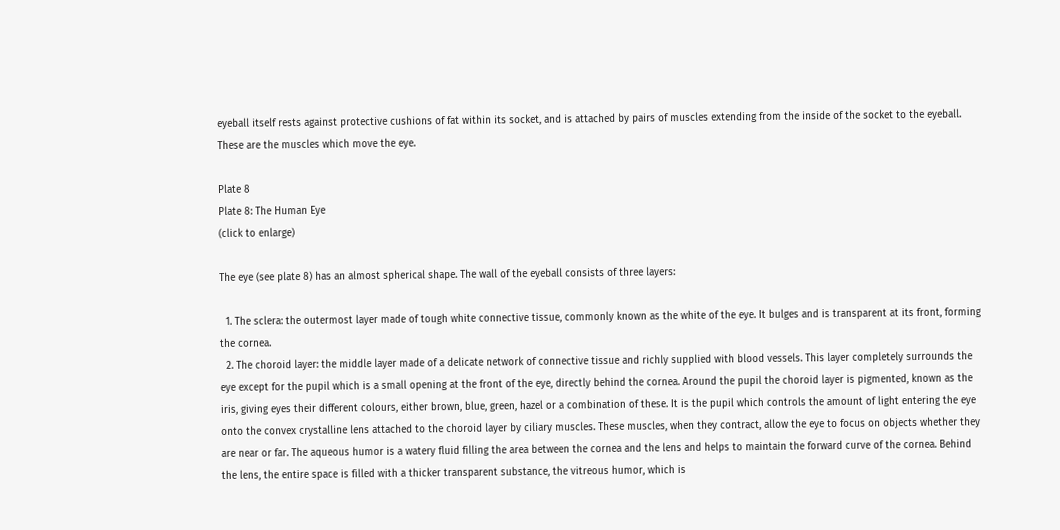eyeball itself rests against protective cushions of fat within its socket, and is attached by pairs of muscles extending from the inside of the socket to the eyeball. These are the muscles which move the eye.

Plate 8
Plate 8: The Human Eye
(click to enlarge)

The eye (see plate 8) has an almost spherical shape. The wall of the eyeball consists of three layers:

  1. The sclera: the outermost layer made of tough white connective tissue, commonly known as the white of the eye. It bulges and is transparent at its front, forming the cornea.
  2. The choroid layer: the middle layer made of a delicate network of connective tissue and richly supplied with blood vessels. This layer completely surrounds the eye except for the pupil which is a small opening at the front of the eye, directly behind the cornea. Around the pupil the choroid layer is pigmented, known as the iris, giving eyes their different colours, either brown, blue, green, hazel or a combination of these. It is the pupil which controls the amount of light entering the eye onto the convex crystalline lens attached to the choroid layer by ciliary muscles. These muscles, when they contract, allow the eye to focus on objects whether they are near or far. The aqueous humor is a watery fluid filling the area between the cornea and the lens and helps to maintain the forward curve of the cornea. Behind the lens, the entire space is filled with a thicker transparent substance, the vitreous humor, which is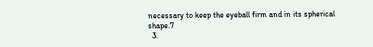necessary to keep the eyeball firm and in its spherical shape.7
  3.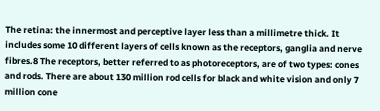The retina: the innermost and perceptive layer less than a millimetre thick. It includes some 10 different layers of cells known as the receptors, ganglia and nerve fibres.8 The receptors, better referred to as photoreceptors, are of two types: cones and rods. There are about 130 million rod cells for black and white vision and only 7 million cone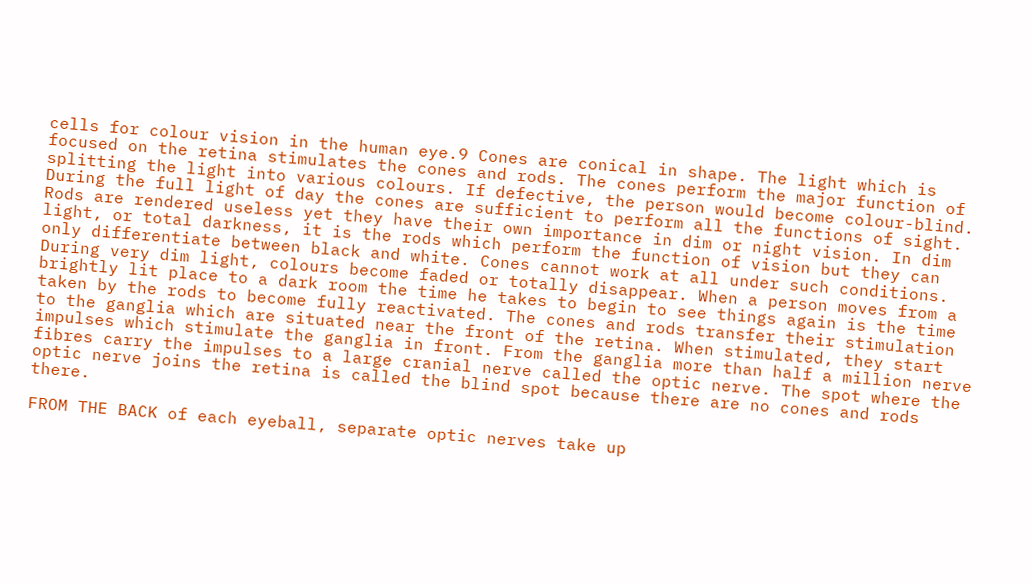cells for colour vision in the human eye.9 Cones are conical in shape. The light which is focused on the retina stimulates the cones and rods. The cones perform the major function of splitting the light into various colours. If defective, the person would become colour-blind. During the full light of day the cones are sufficient to perform all the functions of sight. Rods are rendered useless yet they have their own importance in dim or night vision. In dim light, or total darkness, it is the rods which perform the function of vision but they can only differentiate between black and white. Cones cannot work at all under such conditions. During very dim light, colours become faded or totally disappear. When a person moves from a brightly lit place to a dark room the time he takes to begin to see things again is the time taken by the rods to become fully reactivated. The cones and rods transfer their stimulation to the ganglia which are situated near the front of the retina. When stimulated, they start impulses which stimulate the ganglia in front. From the ganglia more than half a million nerve fibres carry the impulses to a large cranial nerve called the optic nerve. The spot where the optic nerve joins the retina is called the blind spot because there are no cones and rods there.

FROM THE BACK of each eyeball, separate optic nerves take up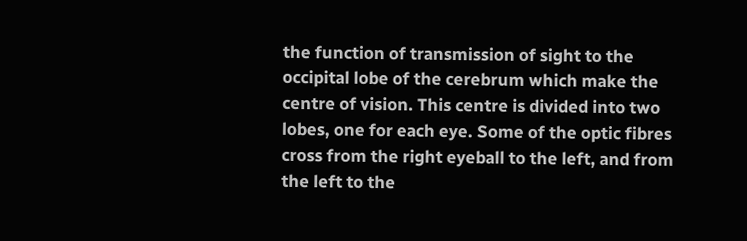the function of transmission of sight to the occipital lobe of the cerebrum which make the centre of vision. This centre is divided into two lobes, one for each eye. Some of the optic fibres cross from the right eyeball to the left, and from the left to the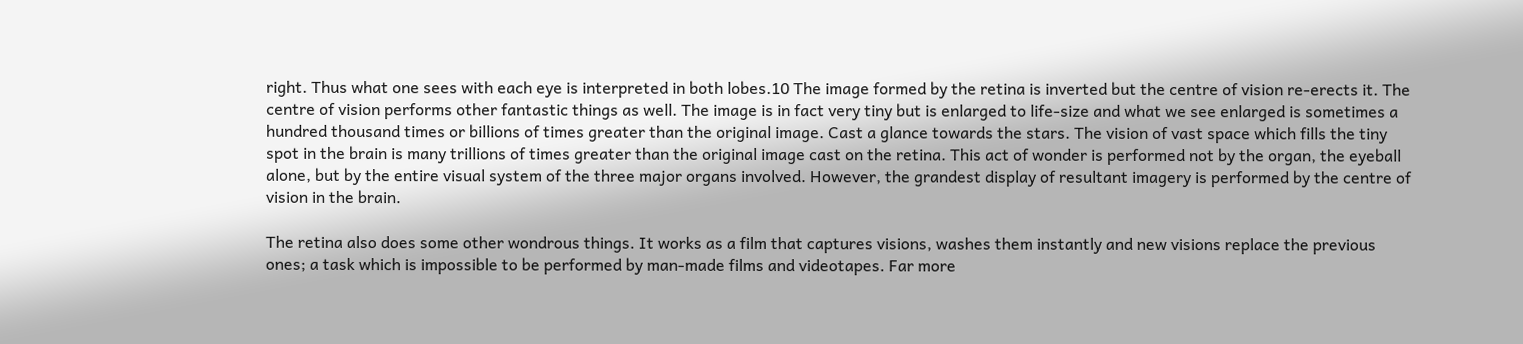right. Thus what one sees with each eye is interpreted in both lobes.10 The image formed by the retina is inverted but the centre of vision re-erects it. The centre of vision performs other fantastic things as well. The image is in fact very tiny but is enlarged to life-size and what we see enlarged is sometimes a hundred thousand times or billions of times greater than the original image. Cast a glance towards the stars. The vision of vast space which fills the tiny spot in the brain is many trillions of times greater than the original image cast on the retina. This act of wonder is performed not by the organ, the eyeball alone, but by the entire visual system of the three major organs involved. However, the grandest display of resultant imagery is performed by the centre of vision in the brain.

The retina also does some other wondrous things. It works as a film that captures visions, washes them instantly and new visions replace the previous ones; a task which is impossible to be performed by man-made films and videotapes. Far more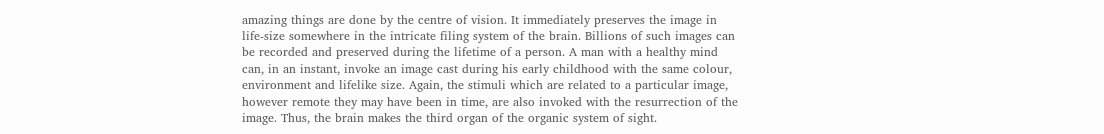amazing things are done by the centre of vision. It immediately preserves the image in life-size somewhere in the intricate filing system of the brain. Billions of such images can be recorded and preserved during the lifetime of a person. A man with a healthy mind can, in an instant, invoke an image cast during his early childhood with the same colour, environment and lifelike size. Again, the stimuli which are related to a particular image, however remote they may have been in time, are also invoked with the resurrection of the image. Thus, the brain makes the third organ of the organic system of sight.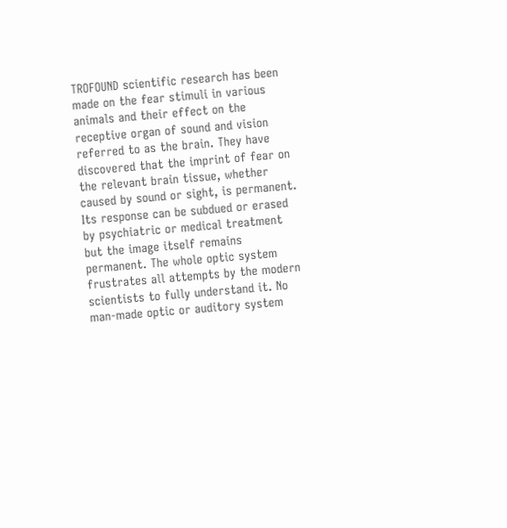TROFOUND scientific research has been made on the fear stimuli in various animals and their effect on the receptive organ of sound and vision referred to as the brain. They have discovered that the imprint of fear on the relevant brain tissue, whether caused by sound or sight, is permanent. Its response can be subdued or erased by psychiatric or medical treatment but the image itself remains permanent. The whole optic system frustrates all attempts by the modern scientists to fully understand it. No man-made optic or auditory system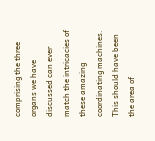comprising the three organs we have discussed can ever match the intricacies of these amazing coordinating machines. This should have been the area of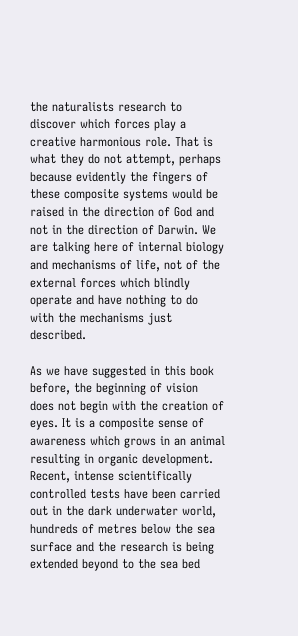the naturalists research to discover which forces play a creative harmonious role. That is what they do not attempt, perhaps because evidently the fingers of these composite systems would be raised in the direction of God and not in the direction of Darwin. We are talking here of internal biology and mechanisms of life, not of the external forces which blindly operate and have nothing to do with the mechanisms just described.

As we have suggested in this book before, the beginning of vision does not begin with the creation of eyes. It is a composite sense of awareness which grows in an animal resulting in organic development. Recent, intense scientifically controlled tests have been carried out in the dark underwater world, hundreds of metres below the sea surface and the research is being extended beyond to the sea bed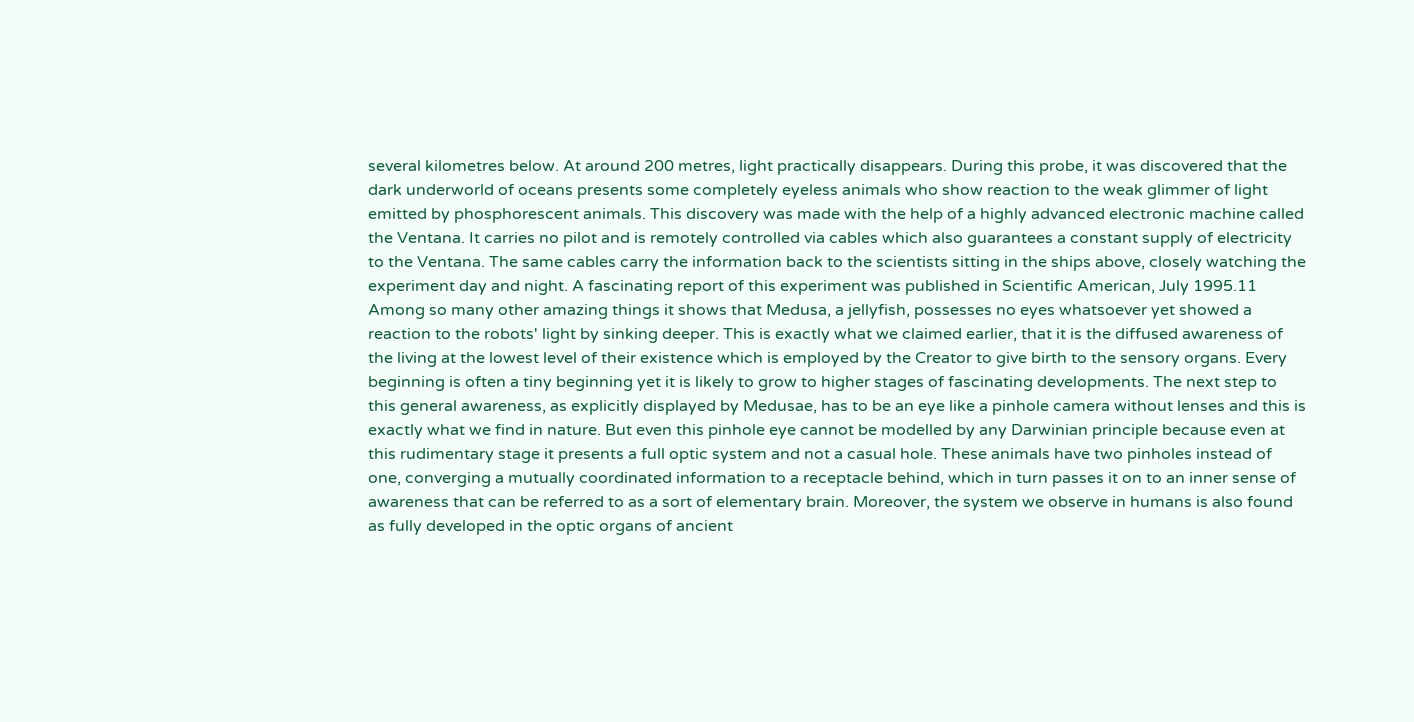several kilometres below. At around 200 metres, light practically disappears. During this probe, it was discovered that the dark underworld of oceans presents some completely eyeless animals who show reaction to the weak glimmer of light emitted by phosphorescent animals. This discovery was made with the help of a highly advanced electronic machine called the Ventana. It carries no pilot and is remotely controlled via cables which also guarantees a constant supply of electricity to the Ventana. The same cables carry the information back to the scientists sitting in the ships above, closely watching the experiment day and night. A fascinating report of this experiment was published in Scientific American, July 1995.11 Among so many other amazing things it shows that Medusa, a jellyfish, possesses no eyes whatsoever yet showed a reaction to the robots' light by sinking deeper. This is exactly what we claimed earlier, that it is the diffused awareness of the living at the lowest level of their existence which is employed by the Creator to give birth to the sensory organs. Every beginning is often a tiny beginning yet it is likely to grow to higher stages of fascinating developments. The next step to this general awareness, as explicitly displayed by Medusae, has to be an eye like a pinhole camera without lenses and this is exactly what we find in nature. But even this pinhole eye cannot be modelled by any Darwinian principle because even at this rudimentary stage it presents a full optic system and not a casual hole. These animals have two pinholes instead of one, converging a mutually coordinated information to a receptacle behind, which in turn passes it on to an inner sense of awareness that can be referred to as a sort of elementary brain. Moreover, the system we observe in humans is also found as fully developed in the optic organs of ancient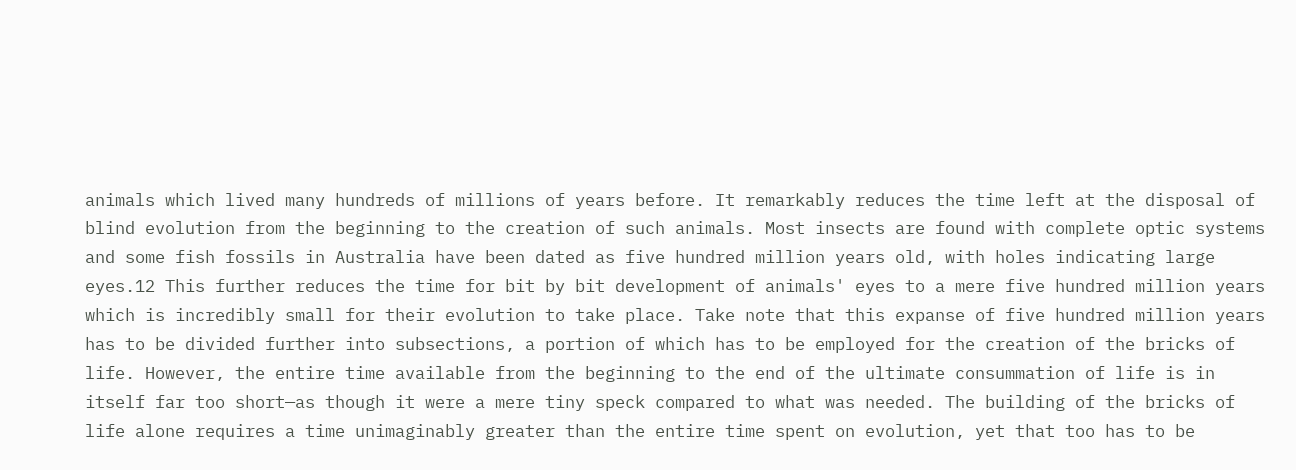animals which lived many hundreds of millions of years before. It remarkably reduces the time left at the disposal of blind evolution from the beginning to the creation of such animals. Most insects are found with complete optic systems and some fish fossils in Australia have been dated as five hundred million years old, with holes indicating large eyes.12 This further reduces the time for bit by bit development of animals' eyes to a mere five hundred million years which is incredibly small for their evolution to take place. Take note that this expanse of five hundred million years has to be divided further into subsections, a portion of which has to be employed for the creation of the bricks of life. However, the entire time available from the beginning to the end of the ultimate consummation of life is in itself far too short—as though it were a mere tiny speck compared to what was needed. The building of the bricks of life alone requires a time unimaginably greater than the entire time spent on evolution, yet that too has to be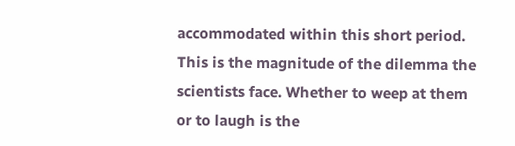accommodated within this short period. This is the magnitude of the dilemma the scientists face. Whether to weep at them or to laugh is the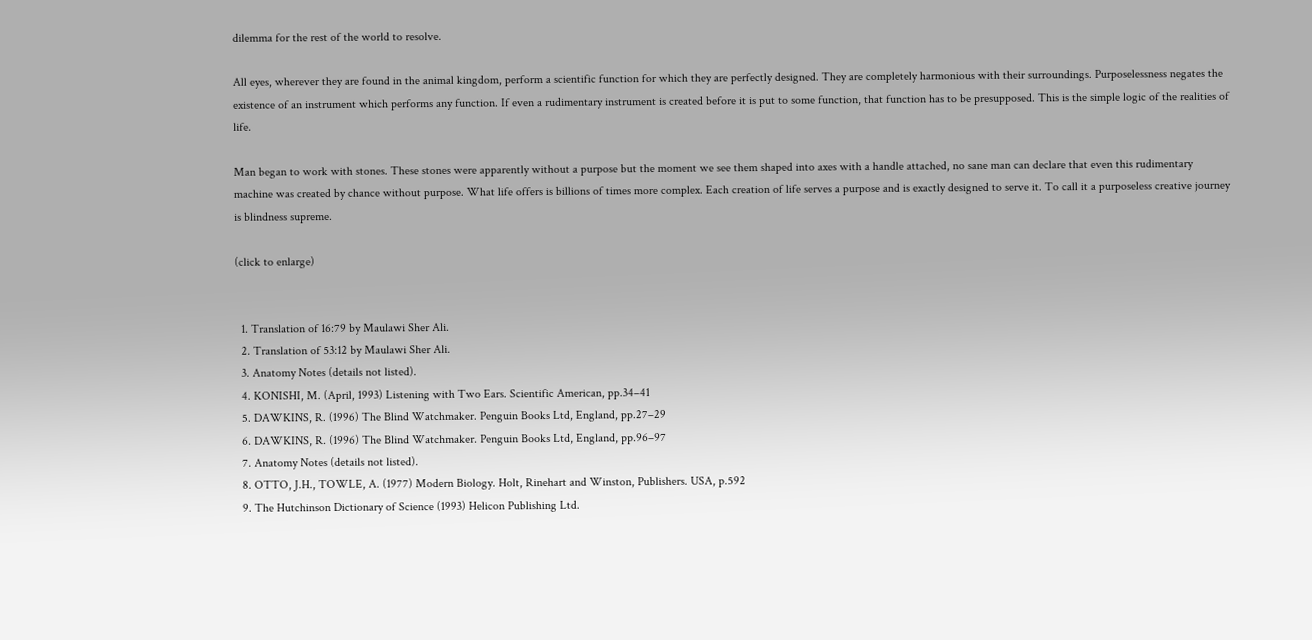dilemma for the rest of the world to resolve.

All eyes, wherever they are found in the animal kingdom, perform a scientific function for which they are perfectly designed. They are completely harmonious with their surroundings. Purposelessness negates the existence of an instrument which performs any function. If even a rudimentary instrument is created before it is put to some function, that function has to be presupposed. This is the simple logic of the realities of life.

Man began to work with stones. These stones were apparently without a purpose but the moment we see them shaped into axes with a handle attached, no sane man can declare that even this rudimentary machine was created by chance without purpose. What life offers is billions of times more complex. Each creation of life serves a purpose and is exactly designed to serve it. To call it a purposeless creative journey is blindness supreme.

(click to enlarge)


  1. Translation of 16:79 by Maulawi Sher Ali.
  2. Translation of 53:12 by Maulawi Sher Ali.
  3. Anatomy Notes (details not listed).
  4. KONISHI, M. (April, 1993) Listening with Two Ears. Scientific American, pp.34–41
  5. DAWKINS, R. (1996) The Blind Watchmaker. Penguin Books Ltd, England, pp.27–29
  6. DAWKINS, R. (1996) The Blind Watchmaker. Penguin Books Ltd, England, pp.96–97
  7. Anatomy Notes (details not listed).
  8. OTTO, J.H., TOWLE, A. (1977) Modern Biology. Holt, Rinehart and Winston, Publishers. USA, p.592
  9. The Hutchinson Dictionary of Science (1993) Helicon Publishing Ltd.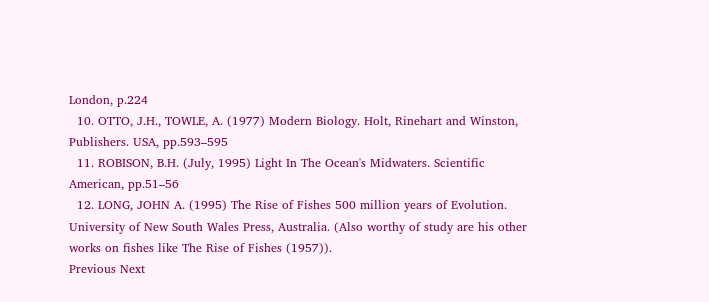London, p.224
  10. OTTO, J.H., TOWLE, A. (1977) Modern Biology. Holt, Rinehart and Winston, Publishers. USA, pp.593–595
  11. ROBISON, B.H. (July, 1995) Light In The Ocean's Midwaters. Scientific American, pp.51–56
  12. LONG, JOHN A. (1995) The Rise of Fishes 500 million years of Evolution. University of New South Wales Press, Australia. (Also worthy of study are his other works on fishes like The Rise of Fishes (1957)).
Previous Next